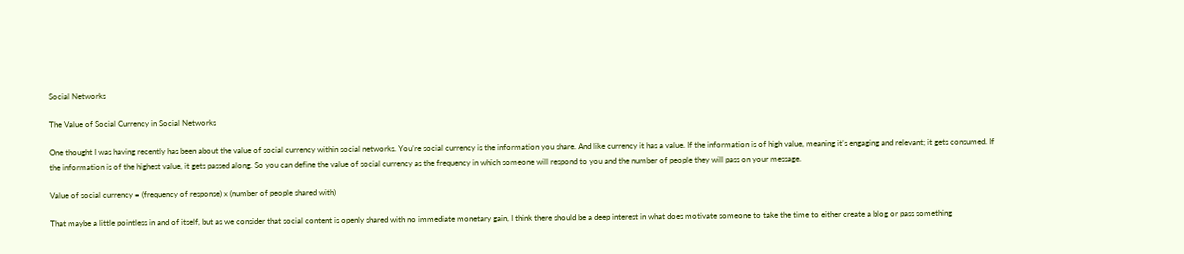Social Networks

The Value of Social Currency in Social Networks

One thought I was having recently has been about the value of social currency within social networks. You’re social currency is the information you share. And like currency it has a value. If the information is of high value, meaning it’s engaging and relevant; it gets consumed. If the information is of the highest value, it gets passed along. So you can define the value of social currency as the frequency in which someone will respond to you and the number of people they will pass on your message.

Value of social currency = (frequency of response) x (number of people shared with)

That maybe a little pointless in and of itself, but as we consider that social content is openly shared with no immediate monetary gain, I think there should be a deep interest in what does motivate someone to take the time to either create a blog or pass something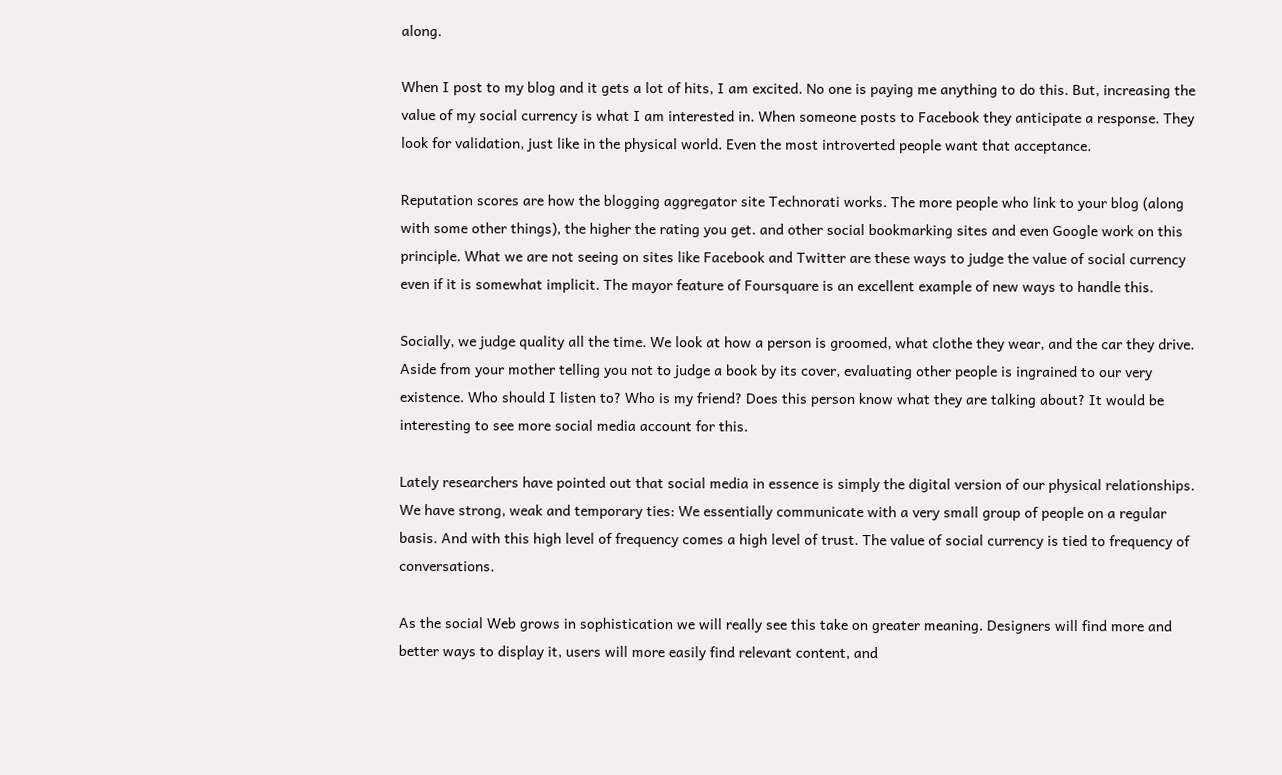along.

When I post to my blog and it gets a lot of hits, I am excited. No one is paying me anything to do this. But, increasing the value of my social currency is what I am interested in. When someone posts to Facebook they anticipate a response. They look for validation, just like in the physical world. Even the most introverted people want that acceptance.

Reputation scores are how the blogging aggregator site Technorati works. The more people who link to your blog (along with some other things), the higher the rating you get. and other social bookmarking sites and even Google work on this principle. What we are not seeing on sites like Facebook and Twitter are these ways to judge the value of social currency even if it is somewhat implicit. The mayor feature of Foursquare is an excellent example of new ways to handle this.

Socially, we judge quality all the time. We look at how a person is groomed, what clothe they wear, and the car they drive. Aside from your mother telling you not to judge a book by its cover, evaluating other people is ingrained to our very existence. Who should I listen to? Who is my friend? Does this person know what they are talking about? It would be interesting to see more social media account for this.

Lately researchers have pointed out that social media in essence is simply the digital version of our physical relationships. We have strong, weak and temporary ties: We essentially communicate with a very small group of people on a regular basis. And with this high level of frequency comes a high level of trust. The value of social currency is tied to frequency of conversations.

As the social Web grows in sophistication we will really see this take on greater meaning. Designers will find more and better ways to display it, users will more easily find relevant content, and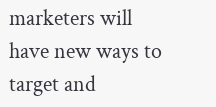marketers will have new ways to target and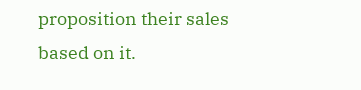proposition their sales based on it.